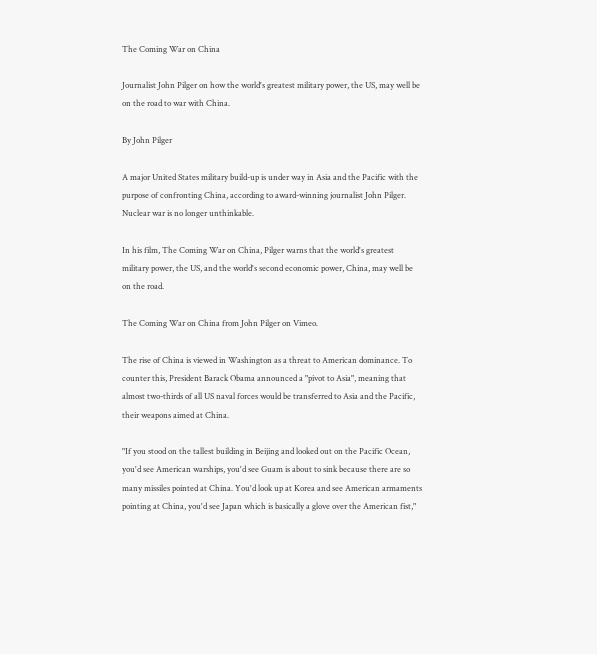The Coming War on China

Journalist John Pilger on how the world's greatest military power, the US, may well be on the road to war with China.

By John Pilger

A major United States military build-up is under way in Asia and the Pacific with the purpose of confronting China, according to award-winning journalist John Pilger. Nuclear war is no longer unthinkable.

In his film, The Coming War on China, Pilger warns that the world's greatest military power, the US, and the world's second economic power, China, may well be on the road.

The Coming War on China from John Pilger on Vimeo.

The rise of China is viewed in Washington as a threat to American dominance. To counter this, President Barack Obama announced a "pivot to Asia", meaning that almost two-thirds of all US naval forces would be transferred to Asia and the Pacific, their weapons aimed at China.

"If you stood on the tallest building in Beijing and looked out on the Pacific Ocean, you'd see American warships, you'd see Guam is about to sink because there are so many missiles pointed at China. You'd look up at Korea and see American armaments pointing at China, you'd see Japan which is basically a glove over the American fist,"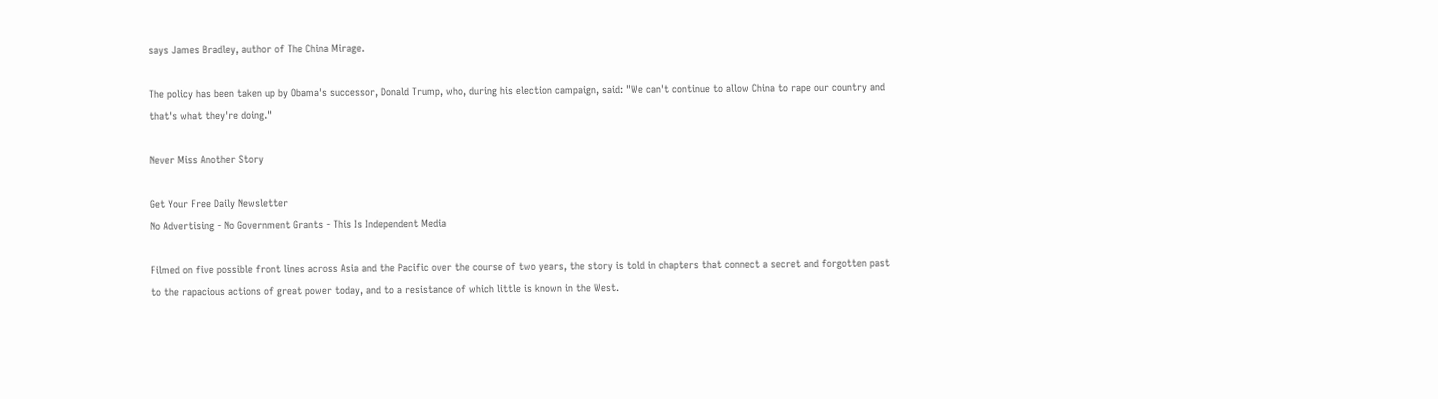says James Bradley, author of The China Mirage.

The policy has been taken up by Obama's successor, Donald Trump, who, during his election campaign, said: "We can't continue to allow China to rape our country and that's what they're doing."

Never Miss Another Story

Get Your Free Daily Newsletter
No Advertising - No Government Grants - This Is Independent Media

Filmed on five possible front lines across Asia and the Pacific over the course of two years, the story is told in chapters that connect a secret and forgotten past to the rapacious actions of great power today, and to a resistance of which little is known in the West.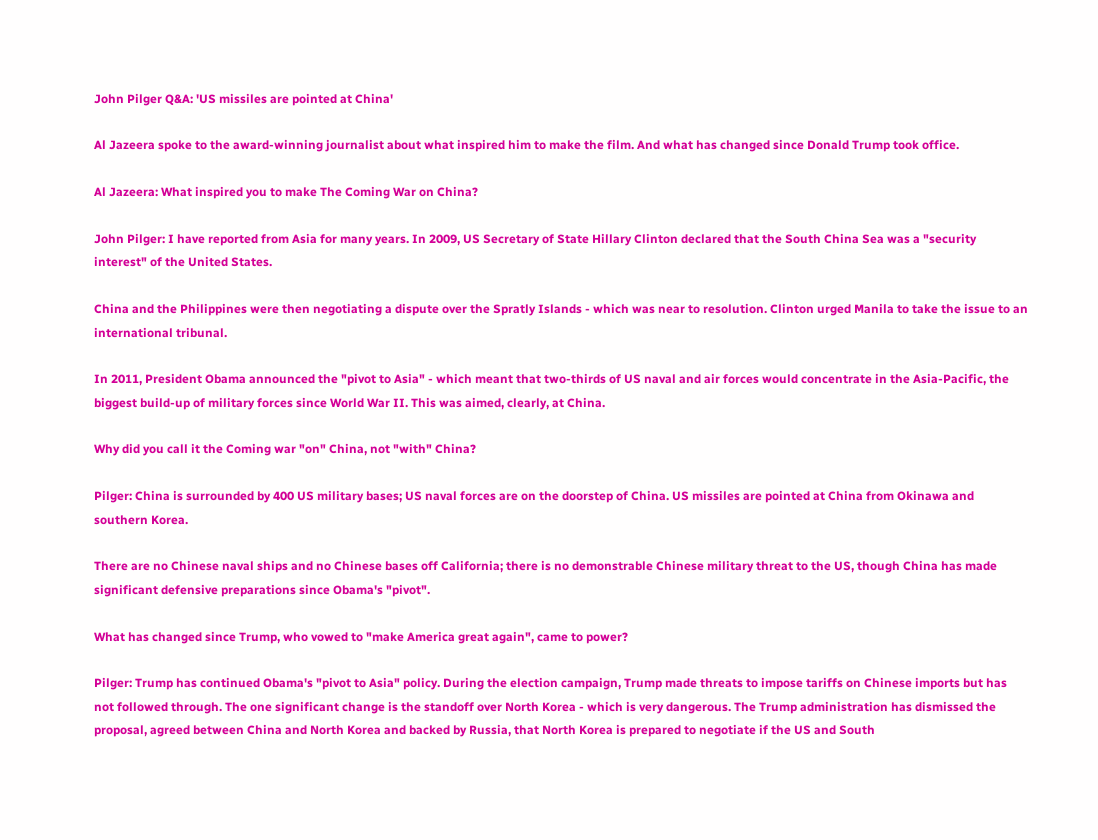John Pilger Q&A: 'US missiles are pointed at China'

Al Jazeera spoke to the award-winning journalist about what inspired him to make the film. And what has changed since Donald Trump took office.

Al Jazeera: What inspired you to make The Coming War on China?

John Pilger: I have reported from Asia for many years. In 2009, US Secretary of State Hillary Clinton declared that the South China Sea was a "security interest" of the United States.

China and the Philippines were then negotiating a dispute over the Spratly Islands - which was near to resolution. Clinton urged Manila to take the issue to an international tribunal.

In 2011, President Obama announced the "pivot to Asia" - which meant that two-thirds of US naval and air forces would concentrate in the Asia-Pacific, the biggest build-up of military forces since World War II. This was aimed, clearly, at China.

Why did you call it the Coming war "on" China, not "with" China?

Pilger: China is surrounded by 400 US military bases; US naval forces are on the doorstep of China. US missiles are pointed at China from Okinawa and southern Korea.

There are no Chinese naval ships and no Chinese bases off California; there is no demonstrable Chinese military threat to the US, though China has made significant defensive preparations since Obama's "pivot".

What has changed since Trump, who vowed to "make America great again", came to power?

Pilger: Trump has continued Obama's "pivot to Asia" policy. During the election campaign, Trump made threats to impose tariffs on Chinese imports but has not followed through. The one significant change is the standoff over North Korea - which is very dangerous. The Trump administration has dismissed the proposal, agreed between China and North Korea and backed by Russia, that North Korea is prepared to negotiate if the US and South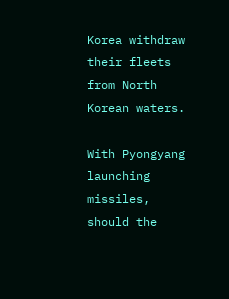Korea withdraw their fleets from North Korean waters.

With Pyongyang launching missiles, should the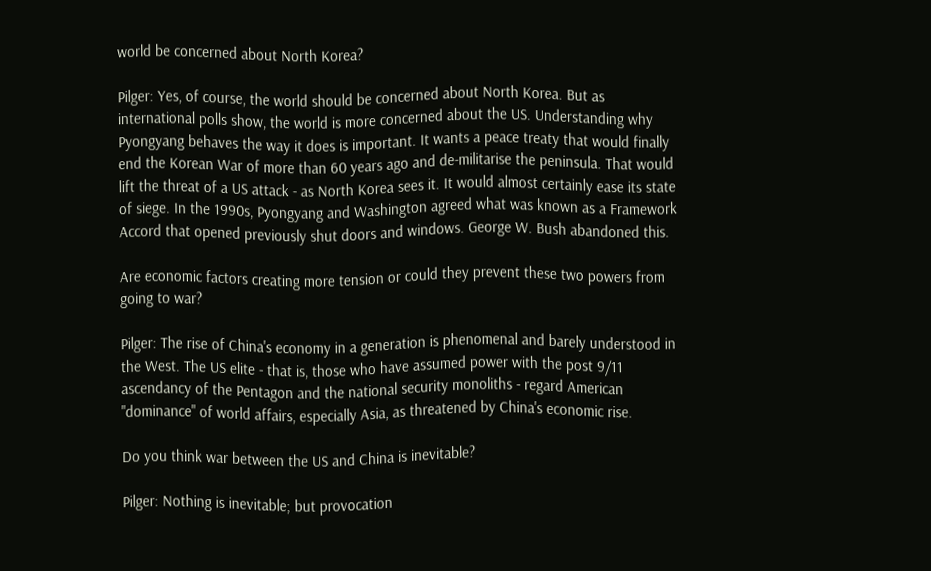world be concerned about North Korea?

Pilger: Yes, of course, the world should be concerned about North Korea. But as international polls show, the world is more concerned about the US. Understanding why Pyongyang behaves the way it does is important. It wants a peace treaty that would finally end the Korean War of more than 60 years ago and de-militarise the peninsula. That would lift the threat of a US attack - as North Korea sees it. It would almost certainly ease its state of siege. In the 1990s, Pyongyang and Washington agreed what was known as a Framework Accord that opened previously shut doors and windows. George W. Bush abandoned this.

Are economic factors creating more tension or could they prevent these two powers from going to war?

Pilger: The rise of China's economy in a generation is phenomenal and barely understood in the West. The US elite - that is, those who have assumed power with the post 9/11 ascendancy of the Pentagon and the national security monoliths - regard American "dominance" of world affairs, especially Asia, as threatened by China's economic rise.

Do you think war between the US and China is inevitable?

Pilger: Nothing is inevitable; but provocation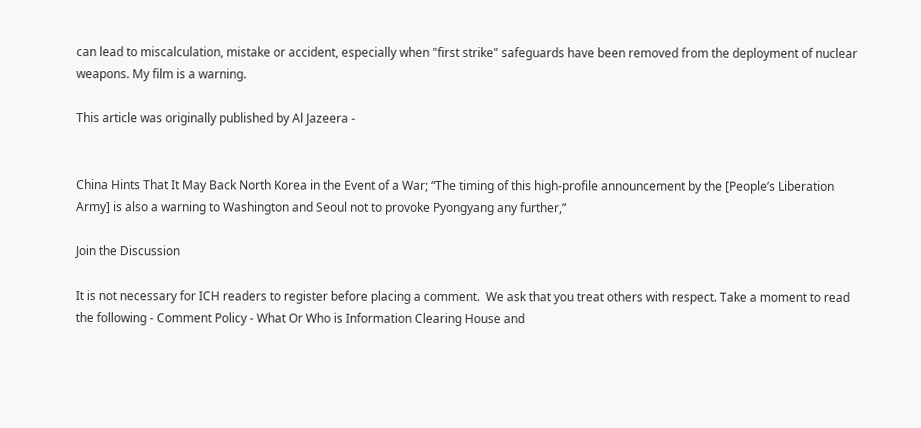can lead to miscalculation, mistake or accident, especially when "first strike" safeguards have been removed from the deployment of nuclear weapons. My film is a warning.

This article was originally published by Al Jazeera -


China Hints That It May Back North Korea in the Event of a War; “The timing of this high-profile announcement by the [People’s Liberation Army] is also a warning to Washington and Seoul not to provoke Pyongyang any further,”

Join the Discussion

It is not necessary for ICH readers to register before placing a comment.  We ask that you treat others with respect. Take a moment to read the following - Comment Policy - What Or Who is Information Clearing House and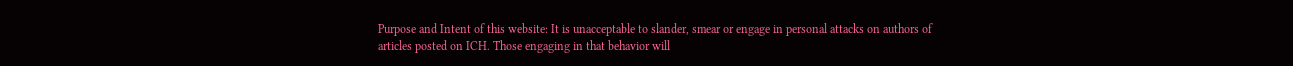Purpose and Intent of this website: It is unacceptable to slander, smear or engage in personal attacks on authors of articles posted on ICH. Those engaging in that behavior will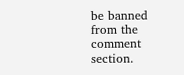be banned from the comment section.